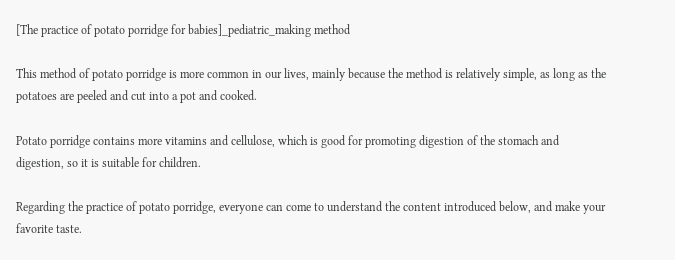[The practice of potato porridge for babies]_pediatric_making method

This method of potato porridge is more common in our lives, mainly because the method is relatively simple, as long as the potatoes are peeled and cut into a pot and cooked.

Potato porridge contains more vitamins and cellulose, which is good for promoting digestion of the stomach and digestion, so it is suitable for children.

Regarding the practice of potato porridge, everyone can come to understand the content introduced below, and make your favorite taste.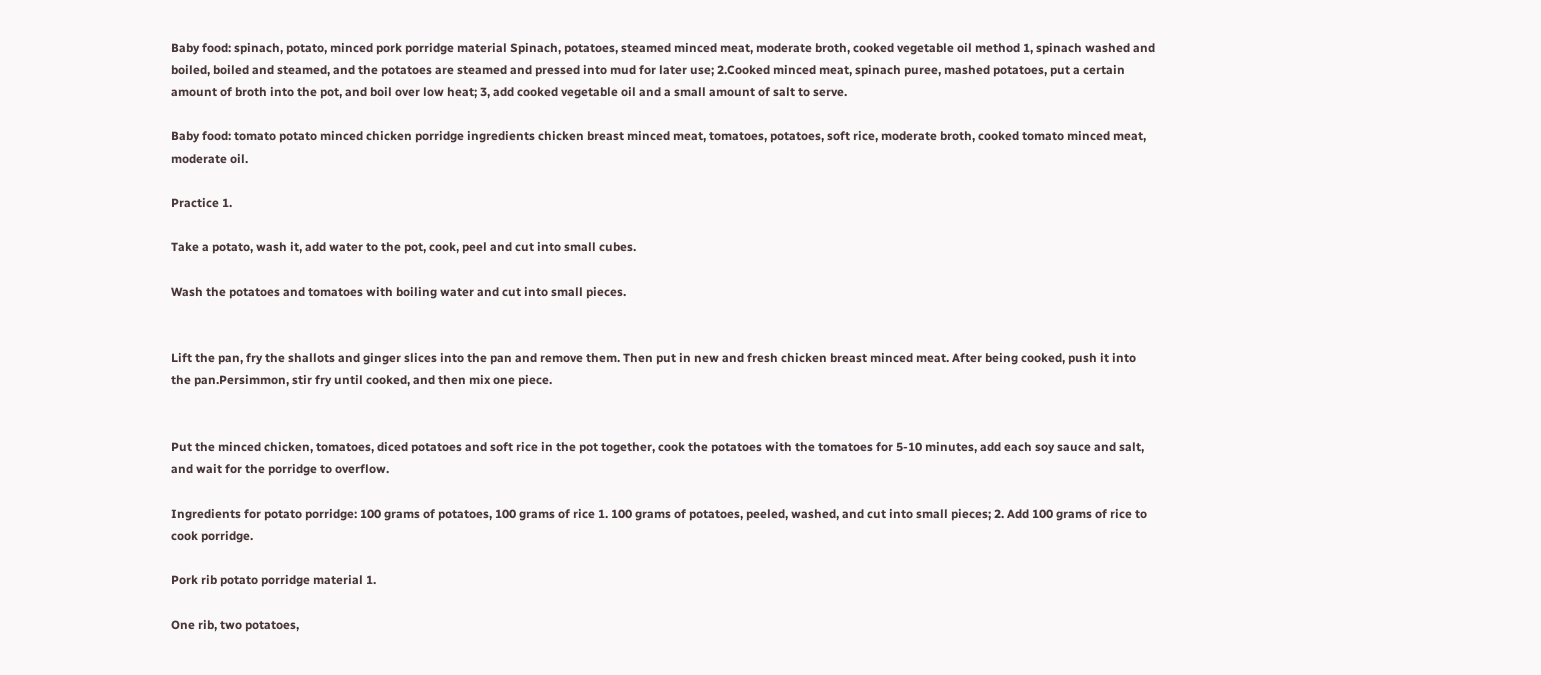Baby food: spinach, potato, minced pork porridge material Spinach, potatoes, steamed minced meat, moderate broth, cooked vegetable oil method 1, spinach washed and boiled, boiled and steamed, and the potatoes are steamed and pressed into mud for later use; 2.Cooked minced meat, spinach puree, mashed potatoes, put a certain amount of broth into the pot, and boil over low heat; 3, add cooked vegetable oil and a small amount of salt to serve.

Baby food: tomato potato minced chicken porridge ingredients chicken breast minced meat, tomatoes, potatoes, soft rice, moderate broth, cooked tomato minced meat, moderate oil.

Practice 1.

Take a potato, wash it, add water to the pot, cook, peel and cut into small cubes.

Wash the potatoes and tomatoes with boiling water and cut into small pieces.


Lift the pan, fry the shallots and ginger slices into the pan and remove them. Then put in new and fresh chicken breast minced meat. After being cooked, push it into the pan.Persimmon, stir fry until cooked, and then mix one piece.


Put the minced chicken, tomatoes, diced potatoes and soft rice in the pot together, cook the potatoes with the tomatoes for 5-10 minutes, add each soy sauce and salt, and wait for the porridge to overflow.

Ingredients for potato porridge: 100 grams of potatoes, 100 grams of rice 1. 100 grams of potatoes, peeled, washed, and cut into small pieces; 2. Add 100 grams of rice to cook porridge.

Pork rib potato porridge material 1.

One rib, two potatoes,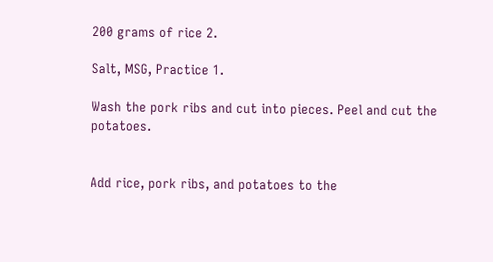200 grams of rice 2.

Salt, MSG, Practice 1.

Wash the pork ribs and cut into pieces. Peel and cut the potatoes.


Add rice, pork ribs, and potatoes to the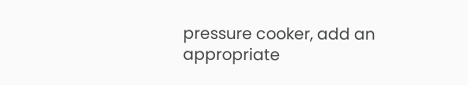pressure cooker, add an appropriate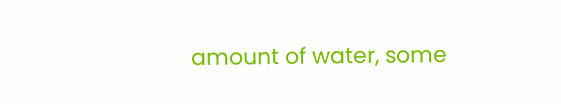amount of water, some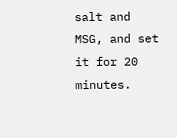salt and MSG, and set it for 20 minutes.